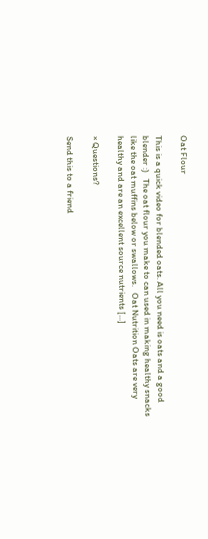Oat Flour

This is a quick video for blended oats. All you need is oats and a good blender :)   The oat flour you make to can used in making healthy snacks like the oat muffins below or swallows.   Oat Nutrition Oats are very healthy and are an excellent source nutrients [...]

× Questions?

Send this to a friend